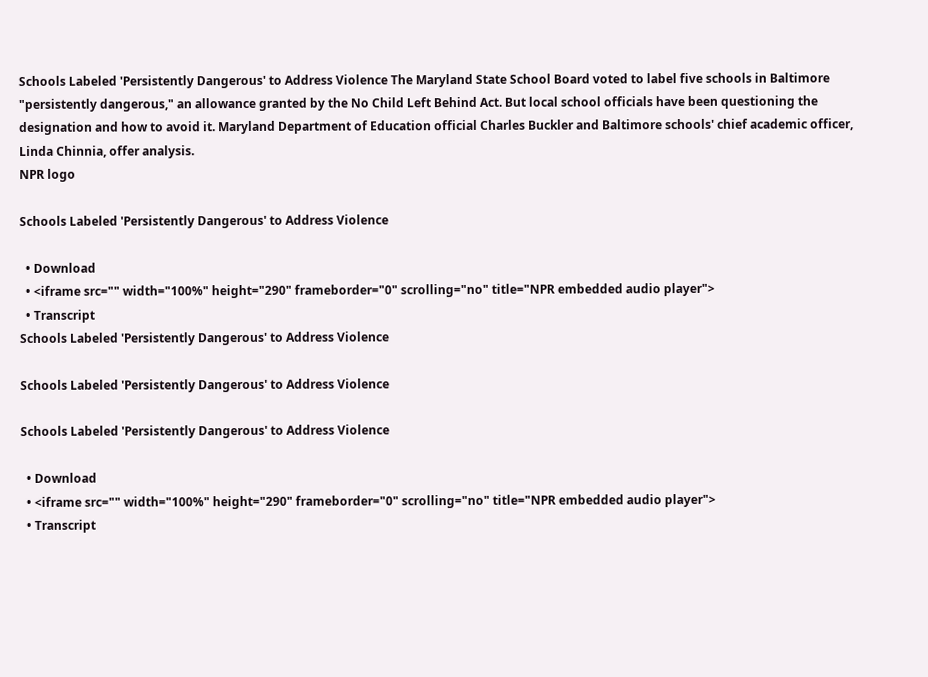Schools Labeled 'Persistently Dangerous' to Address Violence The Maryland State School Board voted to label five schools in Baltimore "persistently dangerous," an allowance granted by the No Child Left Behind Act. But local school officials have been questioning the designation and how to avoid it. Maryland Department of Education official Charles Buckler and Baltimore schools' chief academic officer, Linda Chinnia, offer analysis.
NPR logo

Schools Labeled 'Persistently Dangerous' to Address Violence

  • Download
  • <iframe src="" width="100%" height="290" frameborder="0" scrolling="no" title="NPR embedded audio player">
  • Transcript
Schools Labeled 'Persistently Dangerous' to Address Violence

Schools Labeled 'Persistently Dangerous' to Address Violence

Schools Labeled 'Persistently Dangerous' to Address Violence

  • Download
  • <iframe src="" width="100%" height="290" frameborder="0" scrolling="no" title="NPR embedded audio player">
  • Transcript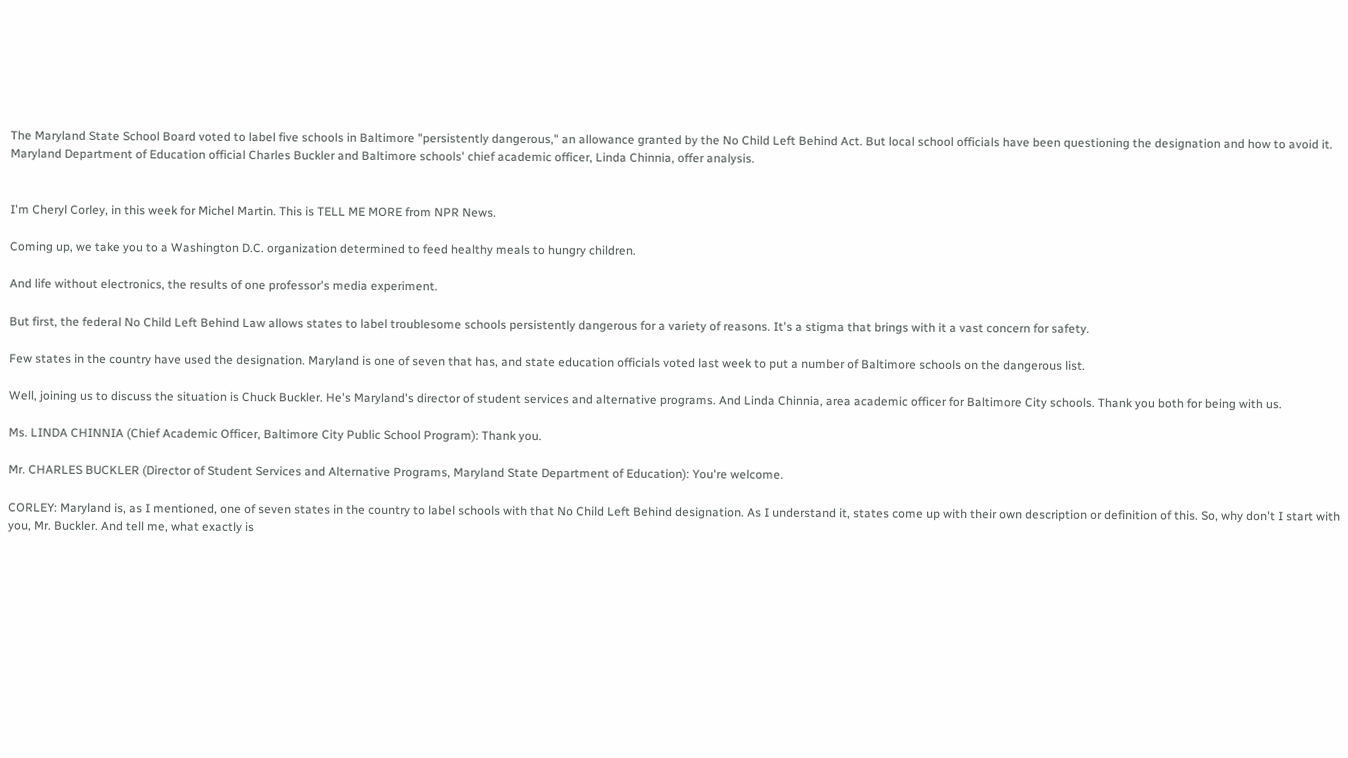The Maryland State School Board voted to label five schools in Baltimore "persistently dangerous," an allowance granted by the No Child Left Behind Act. But local school officials have been questioning the designation and how to avoid it. Maryland Department of Education official Charles Buckler and Baltimore schools' chief academic officer, Linda Chinnia, offer analysis.


I'm Cheryl Corley, in this week for Michel Martin. This is TELL ME MORE from NPR News.

Coming up, we take you to a Washington D.C. organization determined to feed healthy meals to hungry children.

And life without electronics, the results of one professor's media experiment.

But first, the federal No Child Left Behind Law allows states to label troublesome schools persistently dangerous for a variety of reasons. It's a stigma that brings with it a vast concern for safety.

Few states in the country have used the designation. Maryland is one of seven that has, and state education officials voted last week to put a number of Baltimore schools on the dangerous list.

Well, joining us to discuss the situation is Chuck Buckler. He's Maryland's director of student services and alternative programs. And Linda Chinnia, area academic officer for Baltimore City schools. Thank you both for being with us.

Ms. LINDA CHINNIA (Chief Academic Officer, Baltimore City Public School Program): Thank you.

Mr. CHARLES BUCKLER (Director of Student Services and Alternative Programs, Maryland State Department of Education): You're welcome.

CORLEY: Maryland is, as I mentioned, one of seven states in the country to label schools with that No Child Left Behind designation. As I understand it, states come up with their own description or definition of this. So, why don't I start with you, Mr. Buckler. And tell me, what exactly is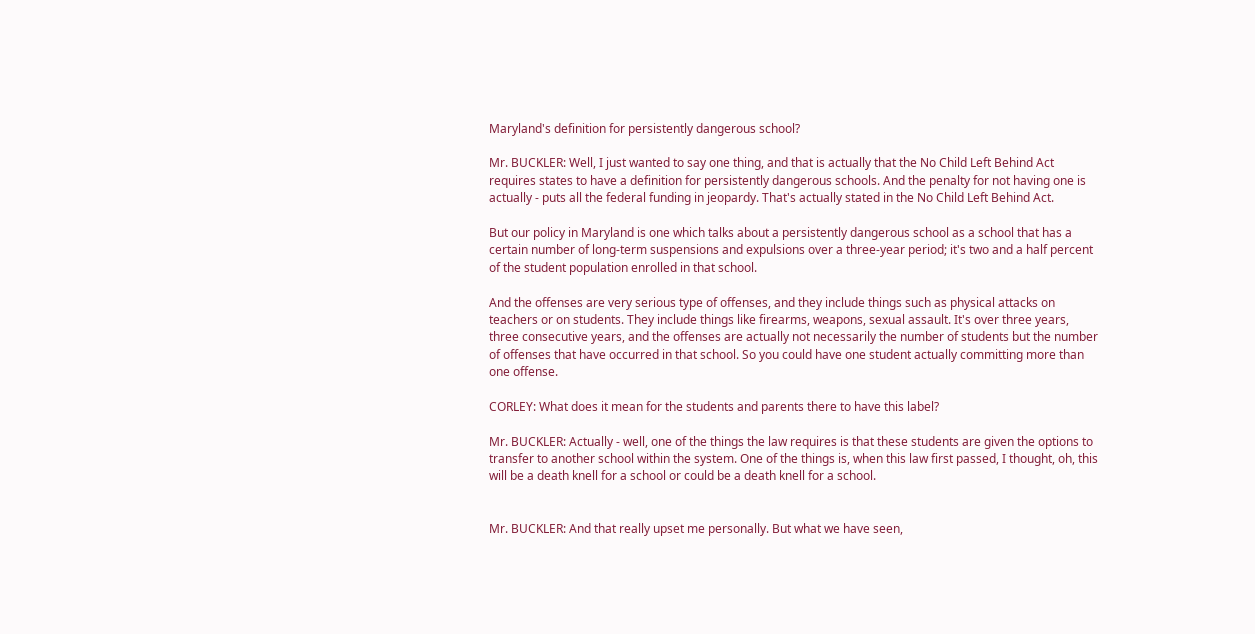Maryland's definition for persistently dangerous school?

Mr. BUCKLER: Well, I just wanted to say one thing, and that is actually that the No Child Left Behind Act requires states to have a definition for persistently dangerous schools. And the penalty for not having one is actually - puts all the federal funding in jeopardy. That's actually stated in the No Child Left Behind Act.

But our policy in Maryland is one which talks about a persistently dangerous school as a school that has a certain number of long-term suspensions and expulsions over a three-year period; it's two and a half percent of the student population enrolled in that school.

And the offenses are very serious type of offenses, and they include things such as physical attacks on teachers or on students. They include things like firearms, weapons, sexual assault. It's over three years, three consecutive years, and the offenses are actually not necessarily the number of students but the number of offenses that have occurred in that school. So you could have one student actually committing more than one offense.

CORLEY: What does it mean for the students and parents there to have this label?

Mr. BUCKLER: Actually - well, one of the things the law requires is that these students are given the options to transfer to another school within the system. One of the things is, when this law first passed, I thought, oh, this will be a death knell for a school or could be a death knell for a school.


Mr. BUCKLER: And that really upset me personally. But what we have seen,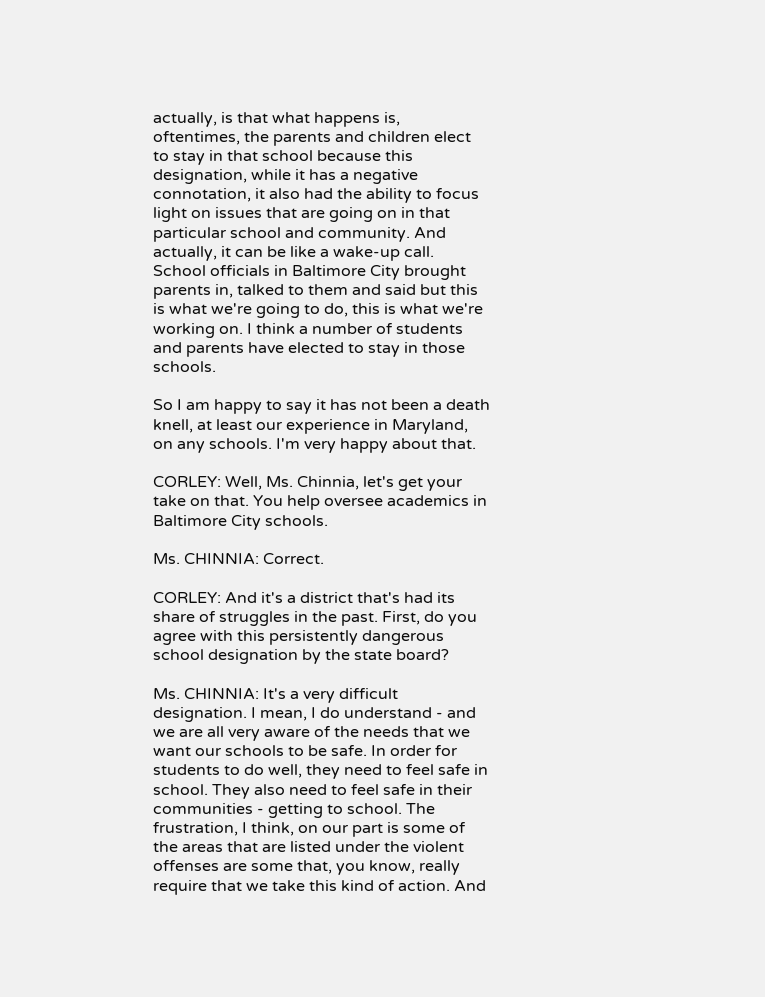actually, is that what happens is, oftentimes, the parents and children elect to stay in that school because this designation, while it has a negative connotation, it also had the ability to focus light on issues that are going on in that particular school and community. And actually, it can be like a wake-up call. School officials in Baltimore City brought parents in, talked to them and said but this is what we're going to do, this is what we're working on. I think a number of students and parents have elected to stay in those schools.

So I am happy to say it has not been a death knell, at least our experience in Maryland, on any schools. I'm very happy about that.

CORLEY: Well, Ms. Chinnia, let's get your take on that. You help oversee academics in Baltimore City schools.

Ms. CHINNIA: Correct.

CORLEY: And it's a district that's had its share of struggles in the past. First, do you agree with this persistently dangerous school designation by the state board?

Ms. CHINNIA: It's a very difficult designation. I mean, I do understand - and we are all very aware of the needs that we want our schools to be safe. In order for students to do well, they need to feel safe in school. They also need to feel safe in their communities - getting to school. The frustration, I think, on our part is some of the areas that are listed under the violent offenses are some that, you know, really require that we take this kind of action. And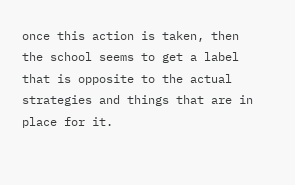once this action is taken, then the school seems to get a label that is opposite to the actual strategies and things that are in place for it.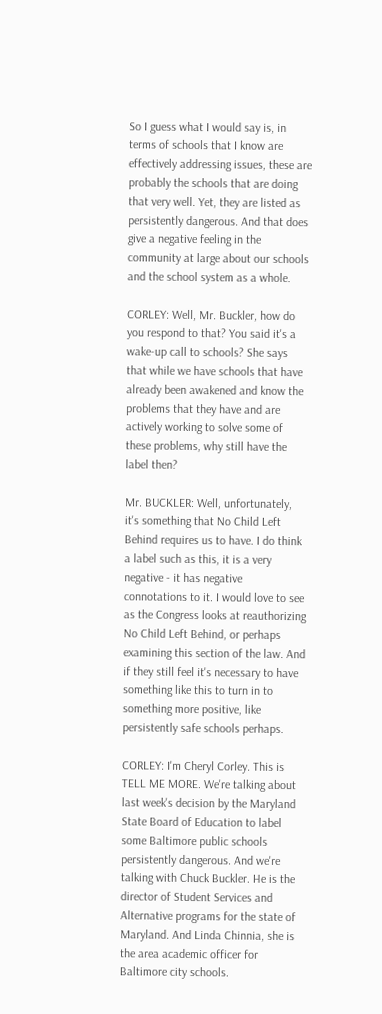So I guess what I would say is, in terms of schools that I know are effectively addressing issues, these are probably the schools that are doing that very well. Yet, they are listed as persistently dangerous. And that does give a negative feeling in the community at large about our schools and the school system as a whole.

CORLEY: Well, Mr. Buckler, how do you respond to that? You said it's a wake-up call to schools? She says that while we have schools that have already been awakened and know the problems that they have and are actively working to solve some of these problems, why still have the label then?

Mr. BUCKLER: Well, unfortunately, it's something that No Child Left Behind requires us to have. I do think a label such as this, it is a very negative - it has negative connotations to it. I would love to see as the Congress looks at reauthorizing No Child Left Behind, or perhaps examining this section of the law. And if they still feel it's necessary to have something like this to turn in to something more positive, like persistently safe schools perhaps.

CORLEY: I'm Cheryl Corley. This is TELL ME MORE. We're talking about last week's decision by the Maryland State Board of Education to label some Baltimore public schools persistently dangerous. And we're talking with Chuck Buckler. He is the director of Student Services and Alternative programs for the state of Maryland. And Linda Chinnia, she is the area academic officer for Baltimore city schools.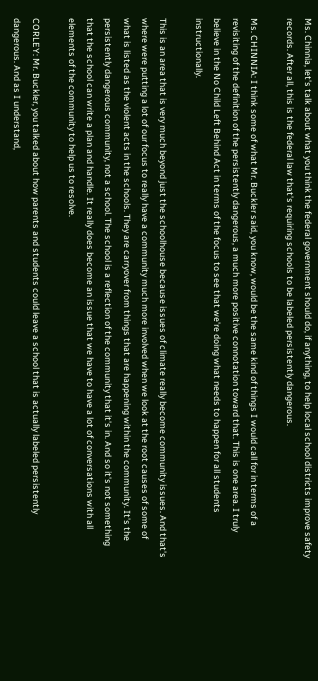Ms. Chinnia, let's talk about what you think the federal government should do, if anything, to help local school districts improve safety records. After all, this is the federal law that's requiring schools to be labeled persistently dangerous.

Ms. CHINNIA: I think some of what Mr. Buckler said, you know, would be the same kind of things I would call for in terms of a revisiting of the definition of the persistently dangerous, a much more positive connotation toward that. This is one area. I truly believe in the No Child Left Behind Act in terms of the focus to see that we're doing what needs to happen for all students instructionally.

This is an area that is very much beyond just the schoolhouse because issues of climate really become community issues. And that's where were putting a lot of our focus to really have a community much more involved when we look at the root causes of some of what is listed as the violent acts in the schools. They are carryover from things that are happening within the community. It's the persistently dangerous community, not a school. The school is a reflection of the community that it's in. And so it's not something that the school can write a plan and handle. It really does become an issue that we have to have a lot of conversations with all elements of the community to help us to resolve.

CORLEY: Mr. Buckler, you talked about how parents and students could leave a school that is actually labeled persistently dangerous. And as I understand,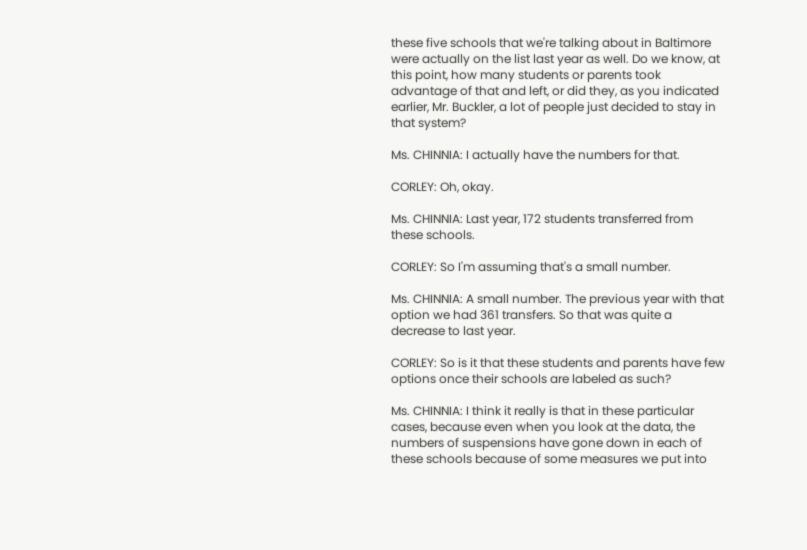these five schools that we're talking about in Baltimore were actually on the list last year as well. Do we know, at this point, how many students or parents took advantage of that and left, or did they, as you indicated earlier, Mr. Buckler, a lot of people just decided to stay in that system?

Ms. CHINNIA: I actually have the numbers for that.

CORLEY: Oh, okay.

Ms. CHINNIA: Last year, 172 students transferred from these schools.

CORLEY: So I'm assuming that's a small number.

Ms. CHINNIA: A small number. The previous year with that option we had 361 transfers. So that was quite a decrease to last year.

CORLEY: So is it that these students and parents have few options once their schools are labeled as such?

Ms. CHINNIA: I think it really is that in these particular cases, because even when you look at the data, the numbers of suspensions have gone down in each of these schools because of some measures we put into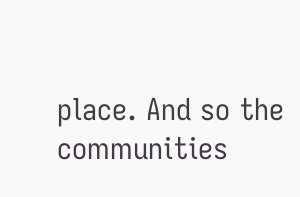place. And so the communities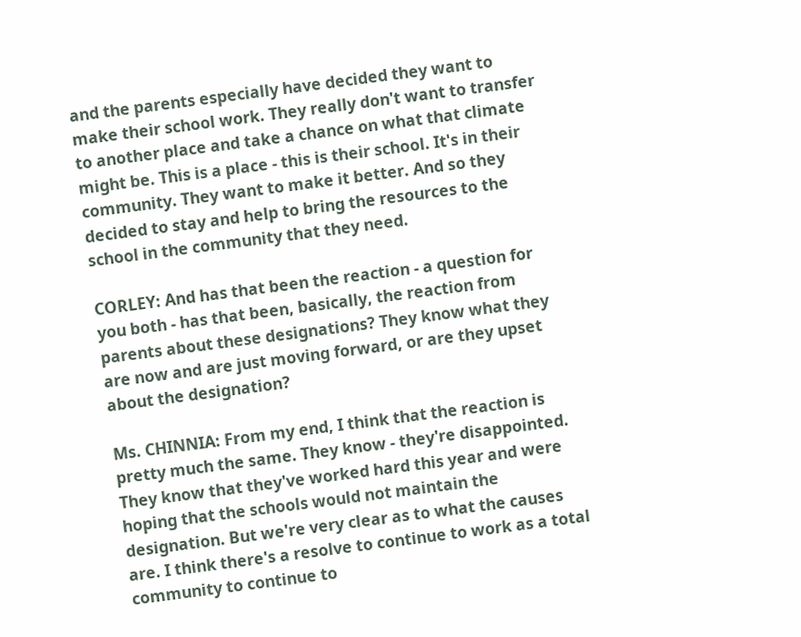and the parents especially have decided they want to make their school work. They really don't want to transfer to another place and take a chance on what that climate might be. This is a place - this is their school. It's in their community. They want to make it better. And so they decided to stay and help to bring the resources to the school in the community that they need.

CORLEY: And has that been the reaction - a question for you both - has that been, basically, the reaction from parents about these designations? They know what they are now and are just moving forward, or are they upset about the designation?

Ms. CHINNIA: From my end, I think that the reaction is pretty much the same. They know - they're disappointed. They know that they've worked hard this year and were hoping that the schools would not maintain the designation. But we're very clear as to what the causes are. I think there's a resolve to continue to work as a total community to continue to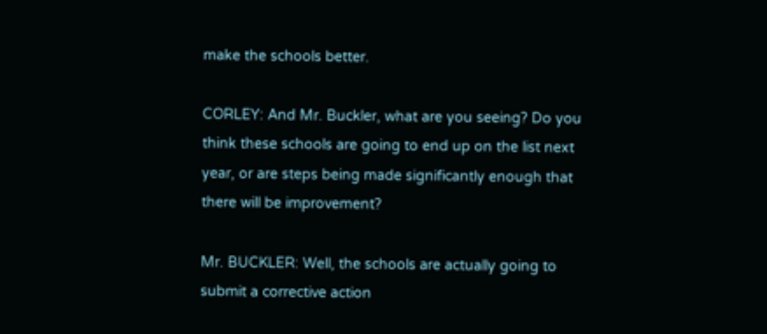make the schools better.

CORLEY: And Mr. Buckler, what are you seeing? Do you think these schools are going to end up on the list next year, or are steps being made significantly enough that there will be improvement?

Mr. BUCKLER: Well, the schools are actually going to submit a corrective action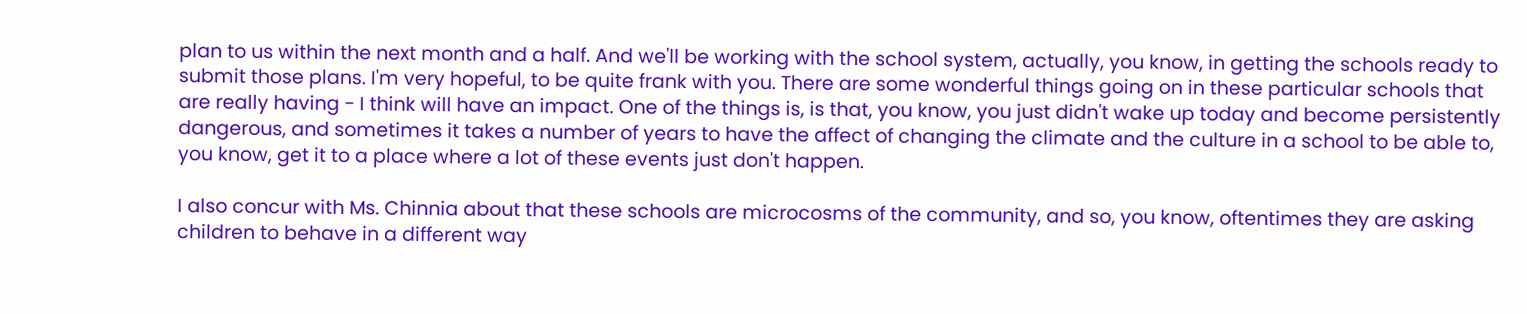plan to us within the next month and a half. And we'll be working with the school system, actually, you know, in getting the schools ready to submit those plans. I'm very hopeful, to be quite frank with you. There are some wonderful things going on in these particular schools that are really having - I think will have an impact. One of the things is, is that, you know, you just didn't wake up today and become persistently dangerous, and sometimes it takes a number of years to have the affect of changing the climate and the culture in a school to be able to, you know, get it to a place where a lot of these events just don't happen.

I also concur with Ms. Chinnia about that these schools are microcosms of the community, and so, you know, oftentimes they are asking children to behave in a different way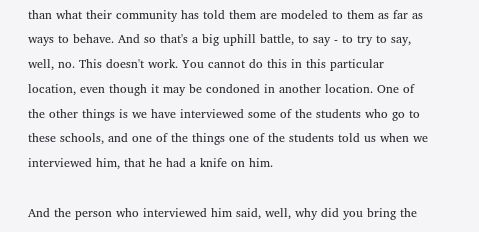than what their community has told them are modeled to them as far as ways to behave. And so that's a big uphill battle, to say - to try to say, well, no. This doesn't work. You cannot do this in this particular location, even though it may be condoned in another location. One of the other things is we have interviewed some of the students who go to these schools, and one of the things one of the students told us when we interviewed him, that he had a knife on him.

And the person who interviewed him said, well, why did you bring the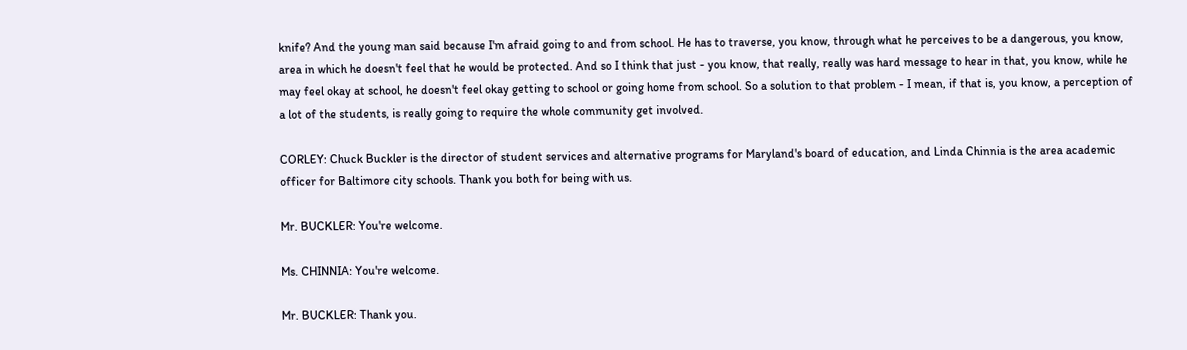knife? And the young man said because I'm afraid going to and from school. He has to traverse, you know, through what he perceives to be a dangerous, you know, area in which he doesn't feel that he would be protected. And so I think that just - you know, that really, really was hard message to hear in that, you know, while he may feel okay at school, he doesn't feel okay getting to school or going home from school. So a solution to that problem - I mean, if that is, you know, a perception of a lot of the students, is really going to require the whole community get involved.

CORLEY: Chuck Buckler is the director of student services and alternative programs for Maryland's board of education, and Linda Chinnia is the area academic officer for Baltimore city schools. Thank you both for being with us.

Mr. BUCKLER: You're welcome.

Ms. CHINNIA: You're welcome.

Mr. BUCKLER: Thank you.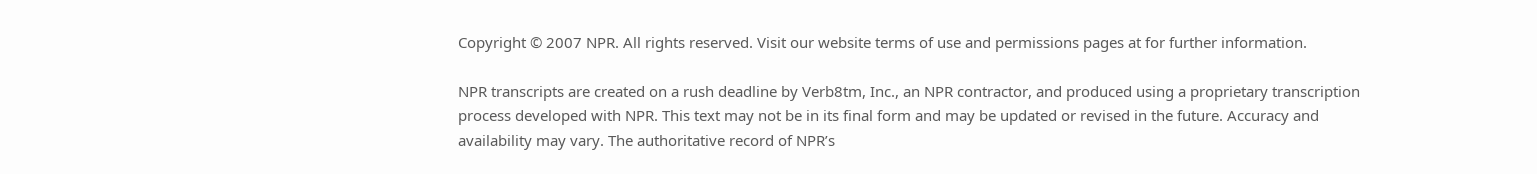Copyright © 2007 NPR. All rights reserved. Visit our website terms of use and permissions pages at for further information.

NPR transcripts are created on a rush deadline by Verb8tm, Inc., an NPR contractor, and produced using a proprietary transcription process developed with NPR. This text may not be in its final form and may be updated or revised in the future. Accuracy and availability may vary. The authoritative record of NPR’s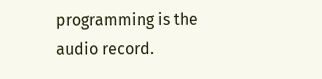programming is the audio record.